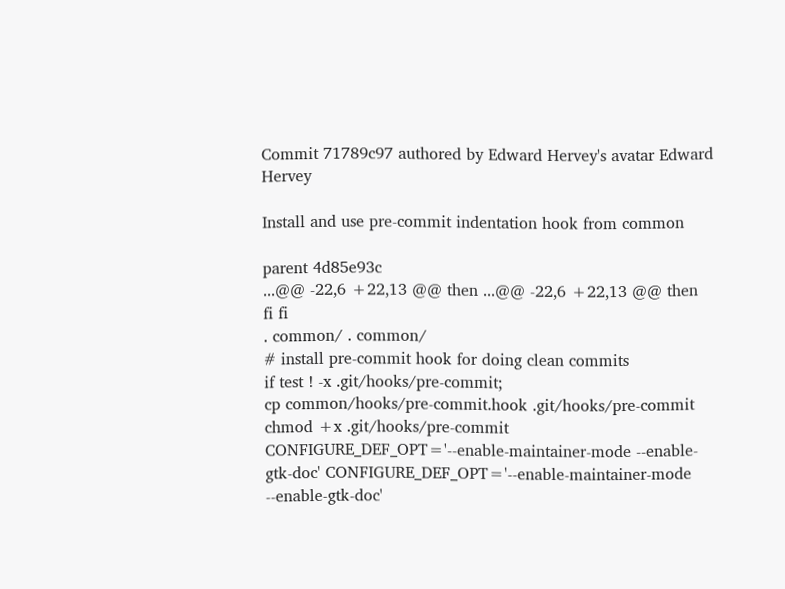Commit 71789c97 authored by Edward Hervey's avatar Edward Hervey

Install and use pre-commit indentation hook from common

parent 4d85e93c
...@@ -22,6 +22,13 @@ then ...@@ -22,6 +22,13 @@ then
fi fi
. common/ . common/
# install pre-commit hook for doing clean commits
if test ! -x .git/hooks/pre-commit;
cp common/hooks/pre-commit.hook .git/hooks/pre-commit
chmod +x .git/hooks/pre-commit
CONFIGURE_DEF_OPT='--enable-maintainer-mode --enable-gtk-doc' CONFIGURE_DEF_OPT='--enable-maintainer-mode --enable-gtk-doc'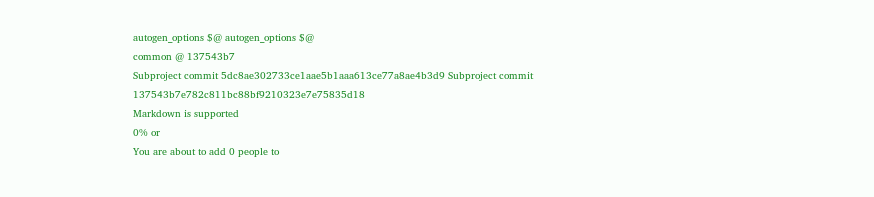autogen_options $@ autogen_options $@
common @ 137543b7
Subproject commit 5dc8ae302733ce1aae5b1aaa613ce77a8ae4b3d9 Subproject commit 137543b7e782c811bc88bf9210323e7e75835d18
Markdown is supported
0% or
You are about to add 0 people to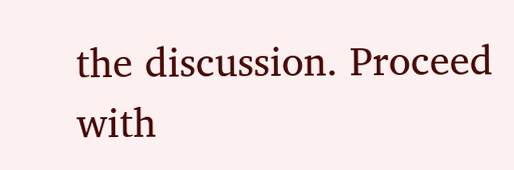the discussion. Proceed with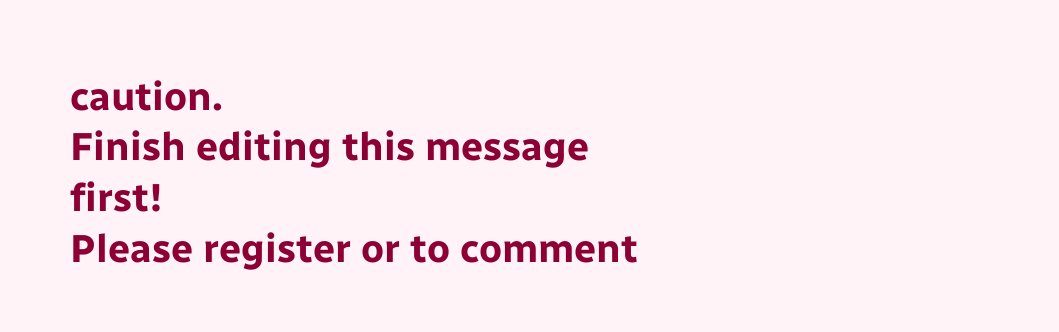caution.
Finish editing this message first!
Please register or to comment